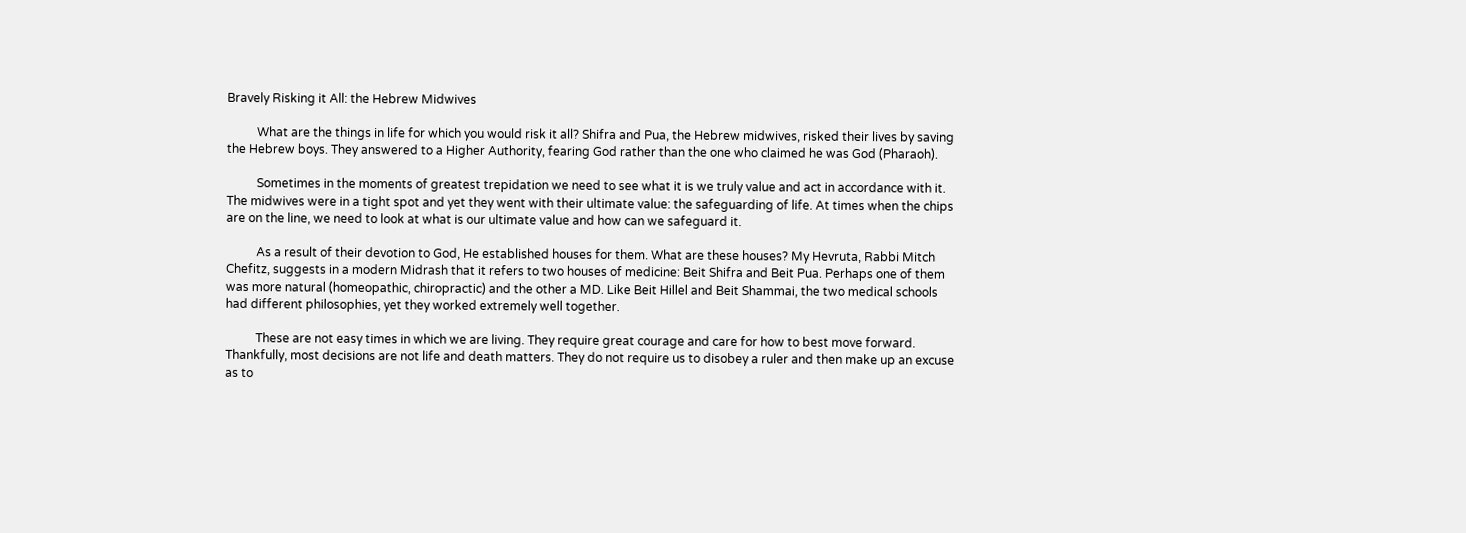Bravely Risking it All: the Hebrew Midwives

          What are the things in life for which you would risk it all? Shifra and Pua, the Hebrew midwives, risked their lives by saving the Hebrew boys. They answered to a Higher Authority, fearing God rather than the one who claimed he was God (Pharaoh).

          Sometimes in the moments of greatest trepidation we need to see what it is we truly value and act in accordance with it. The midwives were in a tight spot and yet they went with their ultimate value: the safeguarding of life. At times when the chips are on the line, we need to look at what is our ultimate value and how can we safeguard it.

          As a result of their devotion to God, He established houses for them. What are these houses? My Hevruta, Rabbi Mitch Chefitz, suggests in a modern Midrash that it refers to two houses of medicine: Beit Shifra and Beit Pua. Perhaps one of them was more natural (homeopathic, chiropractic) and the other a MD. Like Beit Hillel and Beit Shammai, the two medical schools had different philosophies, yet they worked extremely well together.

          These are not easy times in which we are living. They require great courage and care for how to best move forward. Thankfully, most decisions are not life and death matters. They do not require us to disobey a ruler and then make up an excuse as to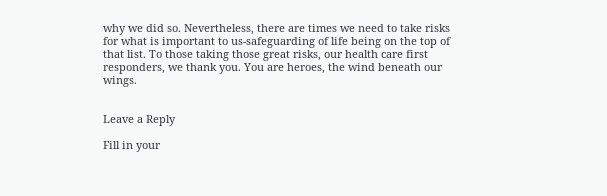why we did so. Nevertheless, there are times we need to take risks for what is important to us-safeguarding of life being on the top of that list. To those taking those great risks, our health care first responders, we thank you. You are heroes, the wind beneath our wings.


Leave a Reply

Fill in your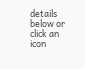details below or click an icon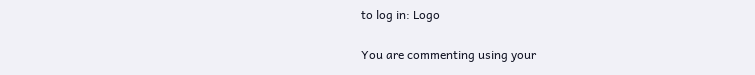to log in: Logo

You are commenting using your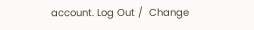account. Log Out /  Change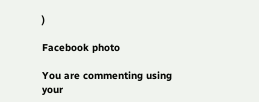)

Facebook photo

You are commenting using your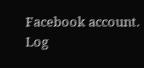Facebook account. Log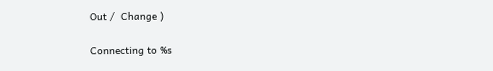Out /  Change )

Connecting to %s